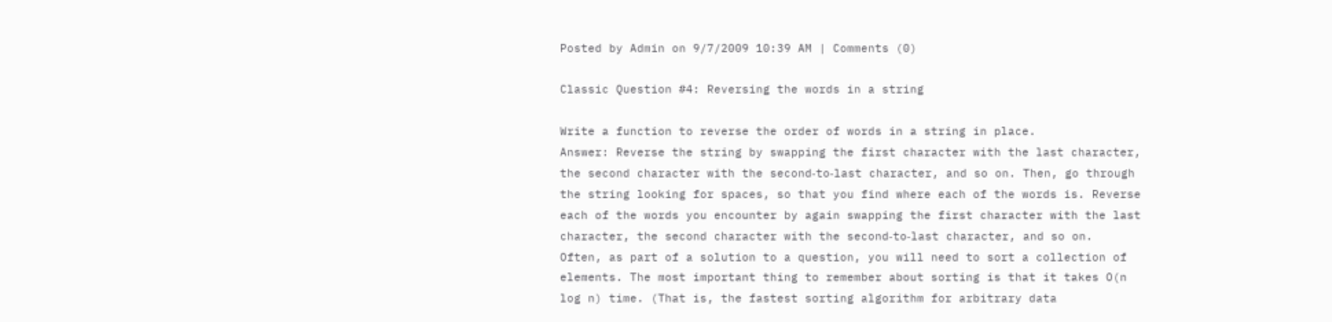Posted by Admin on 9/7/2009 10:39 AM | Comments (0)

Classic Question #4: Reversing the words in a string

Write a function to reverse the order of words in a string in place.
Answer: Reverse the string by swapping the first character with the last character,
the second character with the second‐to‐last character, and so on. Then, go through
the string looking for spaces, so that you find where each of the words is. Reverse
each of the words you encounter by again swapping the first character with the last
character, the second character with the second‐to‐last character, and so on.
Often, as part of a solution to a question, you will need to sort a collection of
elements. The most important thing to remember about sorting is that it takes O(n
log n) time. (That is, the fastest sorting algorithm for arbitrary data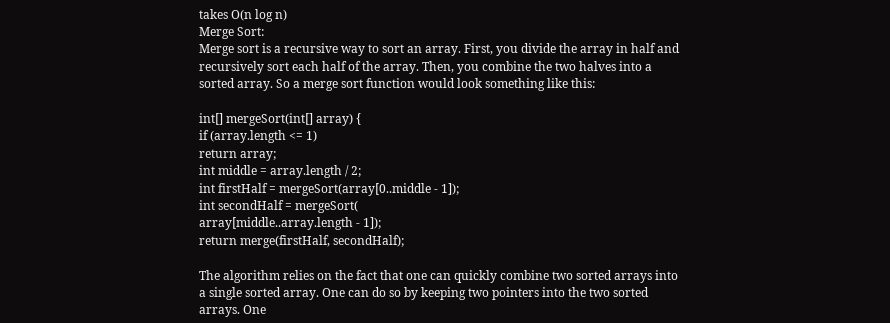takes O(n log n)
Merge Sort:
Merge sort is a recursive way to sort an array. First, you divide the array in half and
recursively sort each half of the array. Then, you combine the two halves into a
sorted array. So a merge sort function would look something like this:

int[] mergeSort(int[] array) {
if (array.length <= 1)
return array;
int middle = array.length / 2;
int firstHalf = mergeSort(array[0..middle - 1]);
int secondHalf = mergeSort(
array[middle..array.length - 1]);
return merge(firstHalf, secondHalf);

The algorithm relies on the fact that one can quickly combine two sorted arrays into
a single sorted array. One can do so by keeping two pointers into the two sorted
arrays. One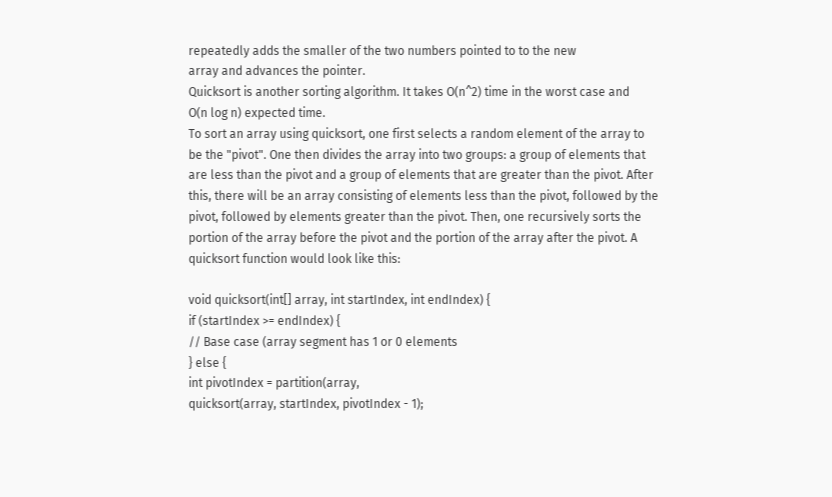repeatedly adds the smaller of the two numbers pointed to to the new
array and advances the pointer.
Quicksort is another sorting algorithm. It takes O(n^2) time in the worst case and
O(n log n) expected time.
To sort an array using quicksort, one first selects a random element of the array to
be the "pivot". One then divides the array into two groups: a group of elements that
are less than the pivot and a group of elements that are greater than the pivot. After
this, there will be an array consisting of elements less than the pivot, followed by the
pivot, followed by elements greater than the pivot. Then, one recursively sorts the
portion of the array before the pivot and the portion of the array after the pivot. A
quicksort function would look like this:

void quicksort(int[] array, int startIndex, int endIndex) {
if (startIndex >= endIndex) {
// Base case (array segment has 1 or 0 elements
} else {
int pivotIndex = partition(array,
quicksort(array, startIndex, pivotIndex - 1);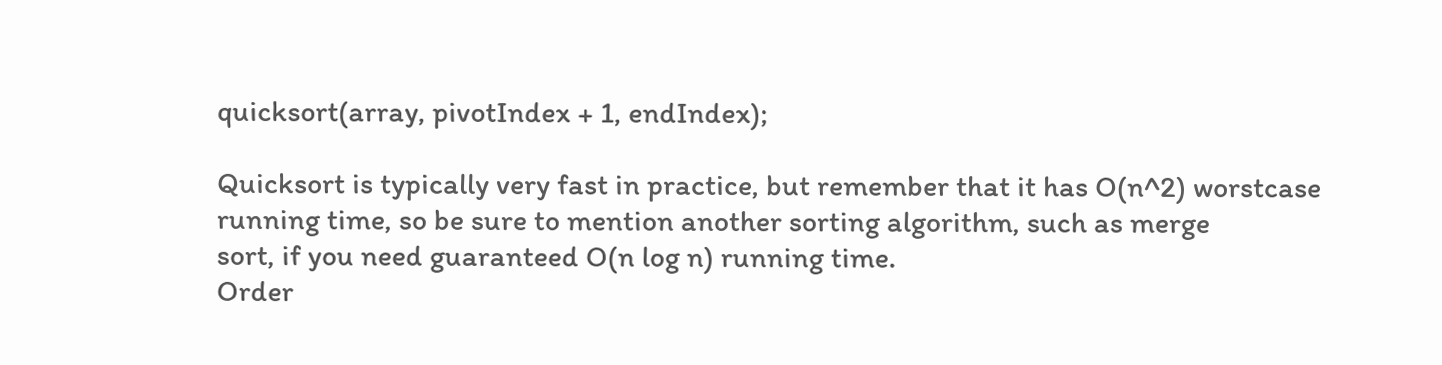quicksort(array, pivotIndex + 1, endIndex);

Quicksort is typically very fast in practice, but remember that it has O(n^2) worstcase
running time, so be sure to mention another sorting algorithm, such as merge
sort, if you need guaranteed O(n log n) running time.
Order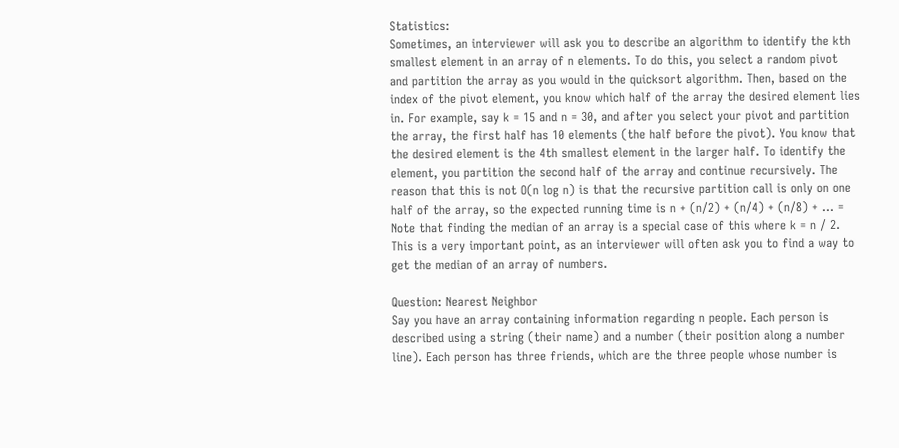Statistics:
Sometimes, an interviewer will ask you to describe an algorithm to identify the kth
smallest element in an array of n elements. To do this, you select a random pivot
and partition the array as you would in the quicksort algorithm. Then, based on the
index of the pivot element, you know which half of the array the desired element lies
in. For example, say k = 15 and n = 30, and after you select your pivot and partition
the array, the first half has 10 elements (the half before the pivot). You know that
the desired element is the 4th smallest element in the larger half. To identify the
element, you partition the second half of the array and continue recursively. The
reason that this is not O(n log n) is that the recursive partition call is only on one
half of the array, so the expected running time is n + (n/2) + (n/4) + (n/8) + ... =
Note that finding the median of an array is a special case of this where k = n / 2.
This is a very important point, as an interviewer will often ask you to find a way to
get the median of an array of numbers.

Question: Nearest Neighbor
Say you have an array containing information regarding n people. Each person is
described using a string (their name) and a number (their position along a number
line). Each person has three friends, which are the three people whose number is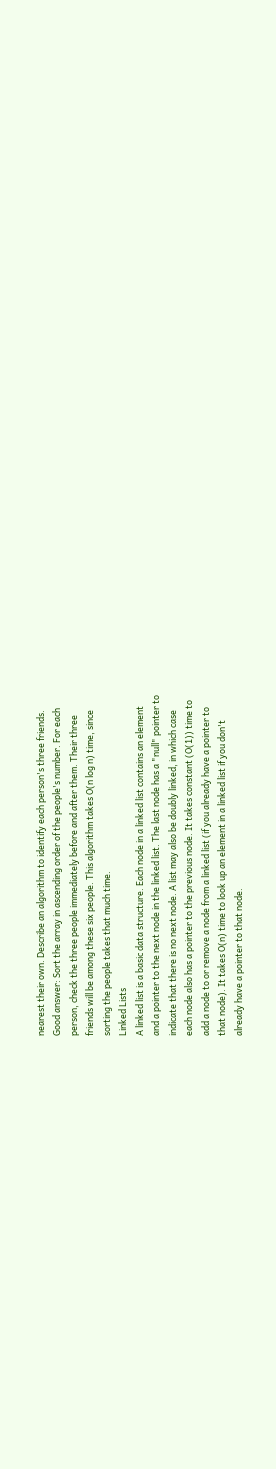nearest their own. Describe an algorithm to identify each person's three friends.
Good answer: Sort the array in ascending order of the people's number. For each
person, check the three people immediately before and after them. Their three
friends will be among these six people. This algorithm takes O(n log n) time, since
sorting the people takes that much time.
Linked Lists
A linked list is a basic data structure. Each node in a linked list contains an element
and a pointer to the next node in the linked list. The last node has a "null" pointer to
indicate that there is no next node. A list may also be doubly linked, in which case
each node also has a pointer to the previous node. It takes constant (O(1)) time to
add a node to or remove a node from a linked list (if you already have a pointer to
that node). It takes O(n) time to look up an element in a linked list if you don't
already have a pointer to that node.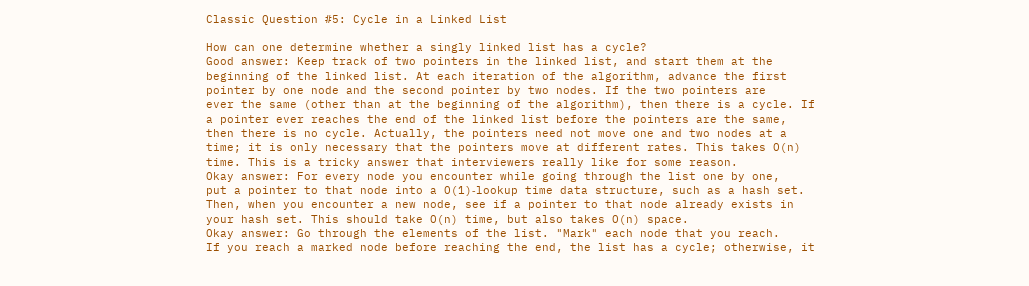Classic Question #5: Cycle in a Linked List

How can one determine whether a singly linked list has a cycle?
Good answer: Keep track of two pointers in the linked list, and start them at the
beginning of the linked list. At each iteration of the algorithm, advance the first
pointer by one node and the second pointer by two nodes. If the two pointers are
ever the same (other than at the beginning of the algorithm), then there is a cycle. If
a pointer ever reaches the end of the linked list before the pointers are the same,
then there is no cycle. Actually, the pointers need not move one and two nodes at a
time; it is only necessary that the pointers move at different rates. This takes O(n)
time. This is a tricky answer that interviewers really like for some reason.
Okay answer: For every node you encounter while going through the list one by one,
put a pointer to that node into a O(1)‐lookup time data structure, such as a hash set.
Then, when you encounter a new node, see if a pointer to that node already exists in
your hash set. This should take O(n) time, but also takes O(n) space.
Okay answer: Go through the elements of the list. "Mark" each node that you reach.
If you reach a marked node before reaching the end, the list has a cycle; otherwise, it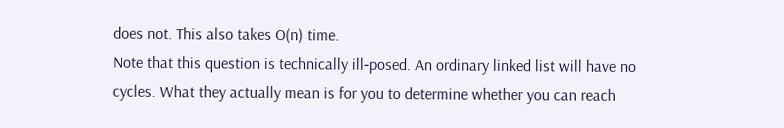does not. This also takes O(n) time.
Note that this question is technically ill‐posed. An ordinary linked list will have no
cycles. What they actually mean is for you to determine whether you can reach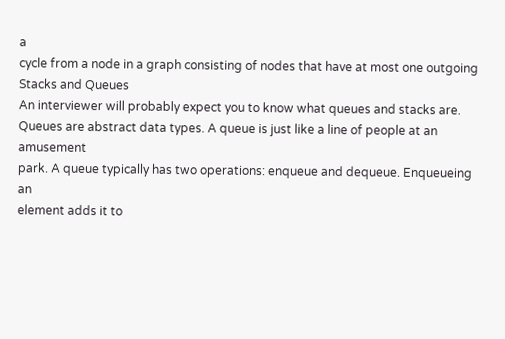a
cycle from a node in a graph consisting of nodes that have at most one outgoing
Stacks and Queues
An interviewer will probably expect you to know what queues and stacks are.
Queues are abstract data types. A queue is just like a line of people at an amusement
park. A queue typically has two operations: enqueue and dequeue. Enqueueing an
element adds it to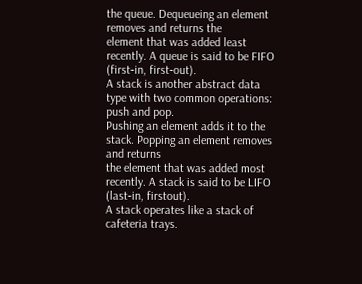the queue. Dequeueing an element removes and returns the
element that was added least recently. A queue is said to be FIFO (first‐in, first‐out).
A stack is another abstract data type with two common operations: push and pop.
Pushing an element adds it to the stack. Popping an element removes and returns
the element that was added most recently. A stack is said to be LIFO (last‐in, firstout).
A stack operates like a stack of cafeteria trays.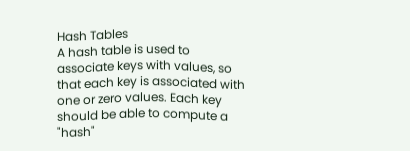Hash Tables
A hash table is used to associate keys with values, so that each key is associated with
one or zero values. Each key should be able to compute a "hash"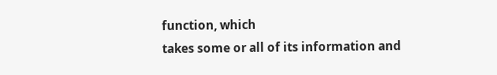function, which
takes some or all of its information and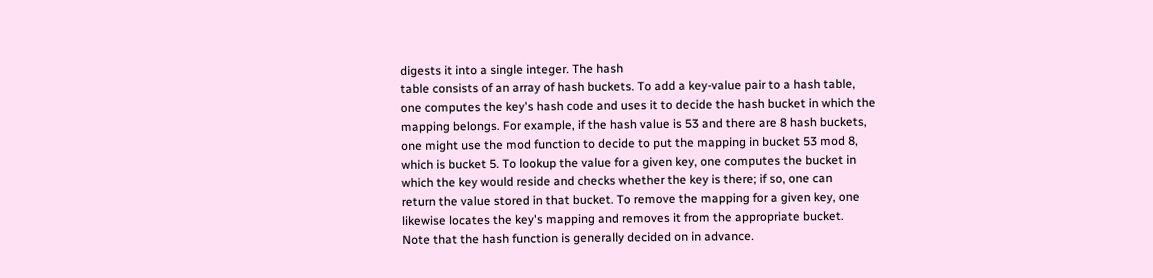digests it into a single integer. The hash
table consists of an array of hash buckets. To add a key‐value pair to a hash table,
one computes the key's hash code and uses it to decide the hash bucket in which the
mapping belongs. For example, if the hash value is 53 and there are 8 hash buckets,
one might use the mod function to decide to put the mapping in bucket 53 mod 8,
which is bucket 5. To lookup the value for a given key, one computes the bucket in
which the key would reside and checks whether the key is there; if so, one can
return the value stored in that bucket. To remove the mapping for a given key, one
likewise locates the key's mapping and removes it from the appropriate bucket.
Note that the hash function is generally decided on in advance.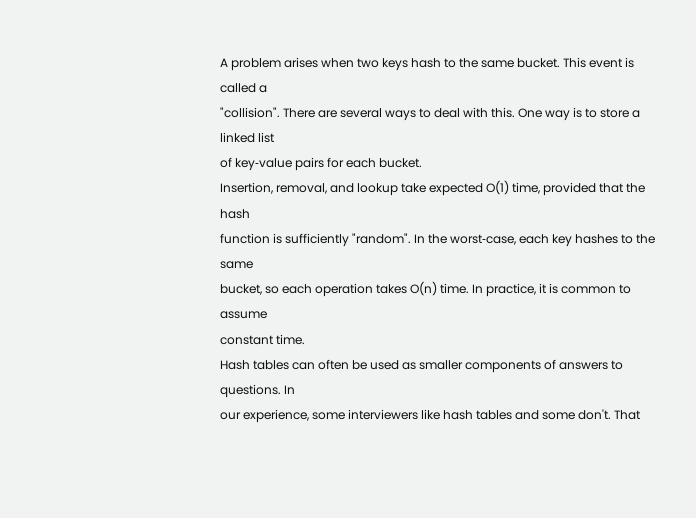A problem arises when two keys hash to the same bucket. This event is called a
"collision". There are several ways to deal with this. One way is to store a linked list
of key‐value pairs for each bucket.
Insertion, removal, and lookup take expected O(1) time, provided that the hash
function is sufficiently "random". In the worst‐case, each key hashes to the same
bucket, so each operation takes O(n) time. In practice, it is common to assume
constant time.
Hash tables can often be used as smaller components of answers to questions. In
our experience, some interviewers like hash tables and some don't. That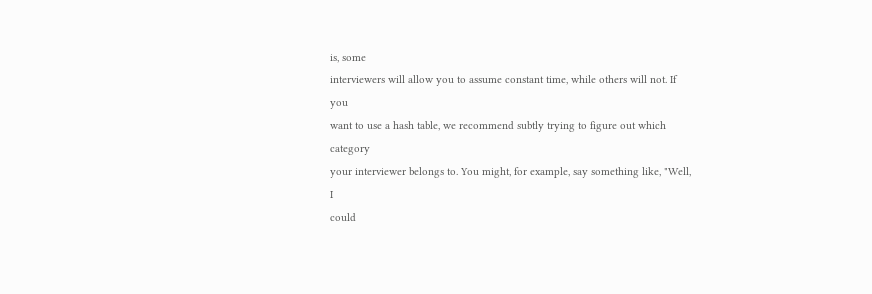is, some
interviewers will allow you to assume constant time, while others will not. If you
want to use a hash table, we recommend subtly trying to figure out which category
your interviewer belongs to. You might, for example, say something like, "Well, I
could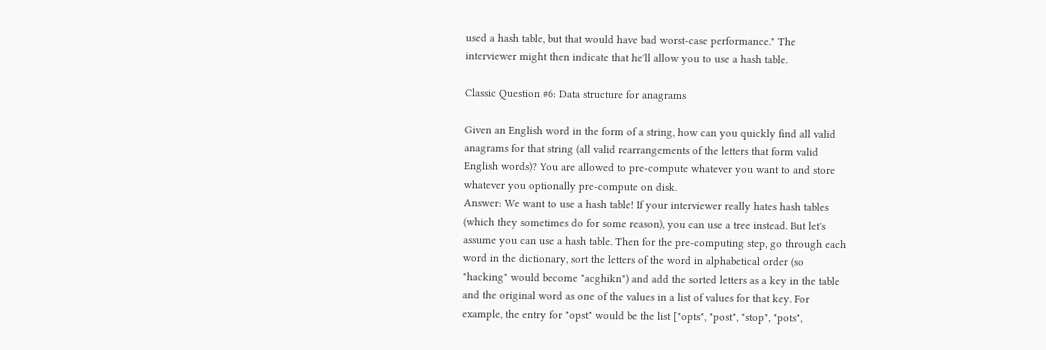used a hash table, but that would have bad worst‐case performance." The
interviewer might then indicate that he'll allow you to use a hash table.

Classic Question #6: Data structure for anagrams

Given an English word in the form of a string, how can you quickly find all valid
anagrams for that string (all valid rearrangements of the letters that form valid
English words)? You are allowed to pre‐compute whatever you want to and store
whatever you optionally pre‐compute on disk.
Answer: We want to use a hash table! If your interviewer really hates hash tables
(which they sometimes do for some reason), you can use a tree instead. But let's
assume you can use a hash table. Then for the pre‐computing step, go through each
word in the dictionary, sort the letters of the word in alphabetical order (so
"hacking" would become "acghikn") and add the sorted letters as a key in the table
and the original word as one of the values in a list of values for that key. For
example, the entry for "opst" would be the list ["opts", "post", "stop", "pots",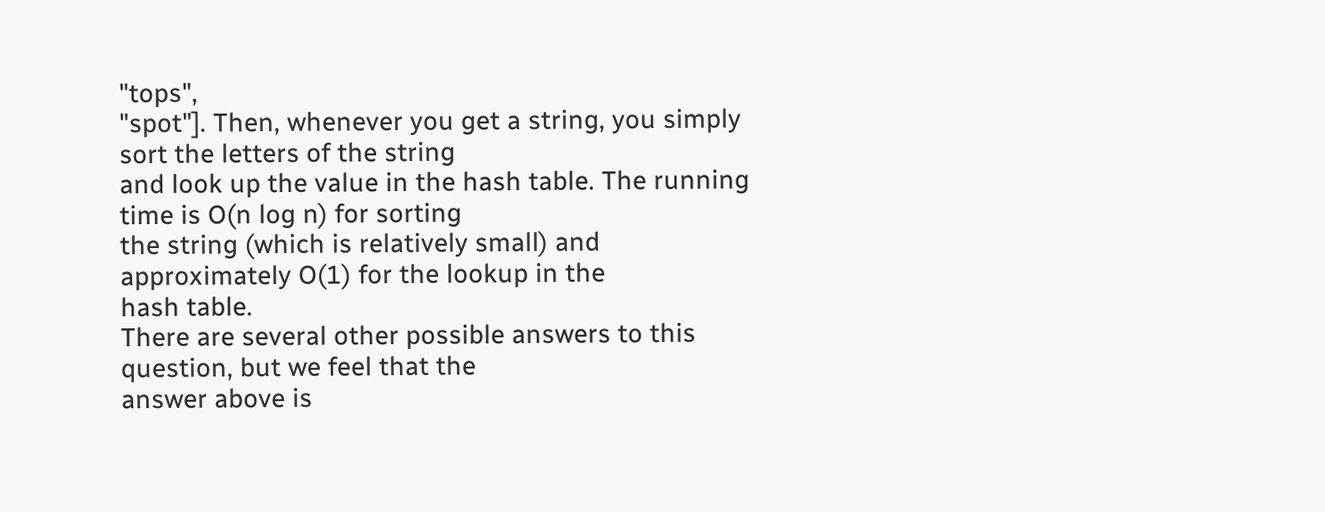"tops",
"spot"]. Then, whenever you get a string, you simply sort the letters of the string
and look up the value in the hash table. The running time is O(n log n) for sorting
the string (which is relatively small) and approximately O(1) for the lookup in the
hash table.
There are several other possible answers to this question, but we feel that the
answer above is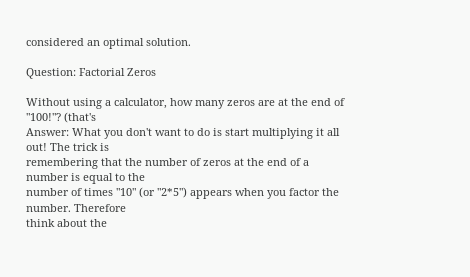considered an optimal solution.

Question: Factorial Zeros

Without using a calculator, how many zeros are at the end of "100!"? (that's
Answer: What you don't want to do is start multiplying it all out! The trick is
remembering that the number of zeros at the end of a number is equal to the
number of times "10" (or "2*5") appears when you factor the number. Therefore
think about the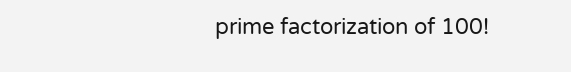prime factorization of 100!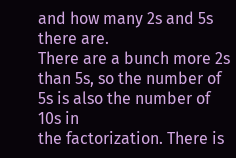and how many 2s and 5s there are.
There are a bunch more 2s than 5s, so the number of 5s is also the number of 10s in
the factorization. There is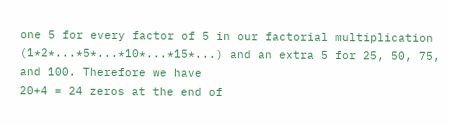one 5 for every factor of 5 in our factorial multiplication
(1*2*...*5*...*10*...*15*...) and an extra 5 for 25, 50, 75, and 100. Therefore we have
20+4 = 24 zeros at the end of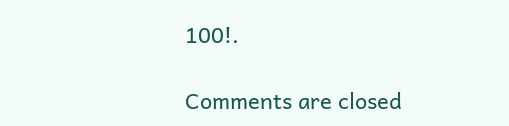100!.

Comments are closed